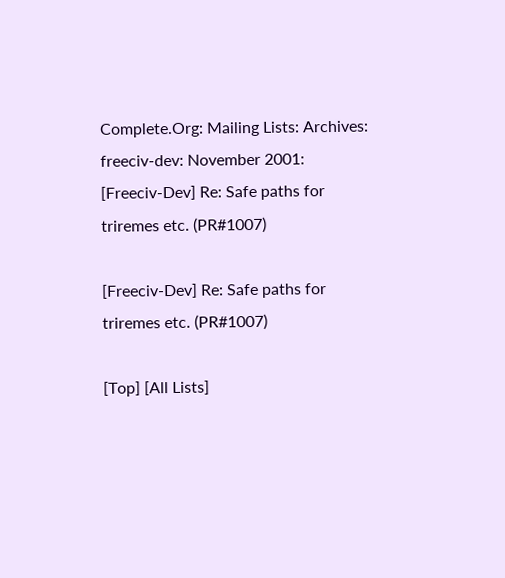Complete.Org: Mailing Lists: Archives: freeciv-dev: November 2001:
[Freeciv-Dev] Re: Safe paths for triremes etc. (PR#1007)

[Freeciv-Dev] Re: Safe paths for triremes etc. (PR#1007)

[Top] [All Lists]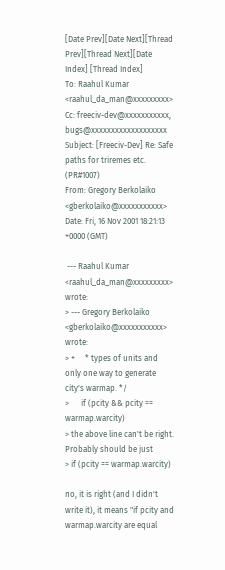[Date Prev][Date Next][Thread Prev][Thread Next][Date Index] [Thread Index]
To: Raahul Kumar <raahul_da_man@xxxxxxxxx>
Cc: freeciv-dev@xxxxxxxxxxx, bugs@xxxxxxxxxxxxxxxxxxx
Subject: [Freeciv-Dev] Re: Safe paths for triremes etc. (PR#1007)
From: Gregory Berkolaiko <gberkolaiko@xxxxxxxxxxx>
Date: Fri, 16 Nov 2001 18:21:13 +0000 (GMT)

 --- Raahul Kumar <raahul_da_man@xxxxxxxxx> wrote:
> --- Gregory Berkolaiko <gberkolaiko@xxxxxxxxxxx> wrote:
> +     * types of units and only one way to generate city's warmap. */
>      if (pcity && pcity == warmap.warcity)
> the above line can't be right. Probably should be just
> if (pcity == warmap.warcity)

no, it is right (and I didn't write it), it means "if pcity and
warmap.warcity are equal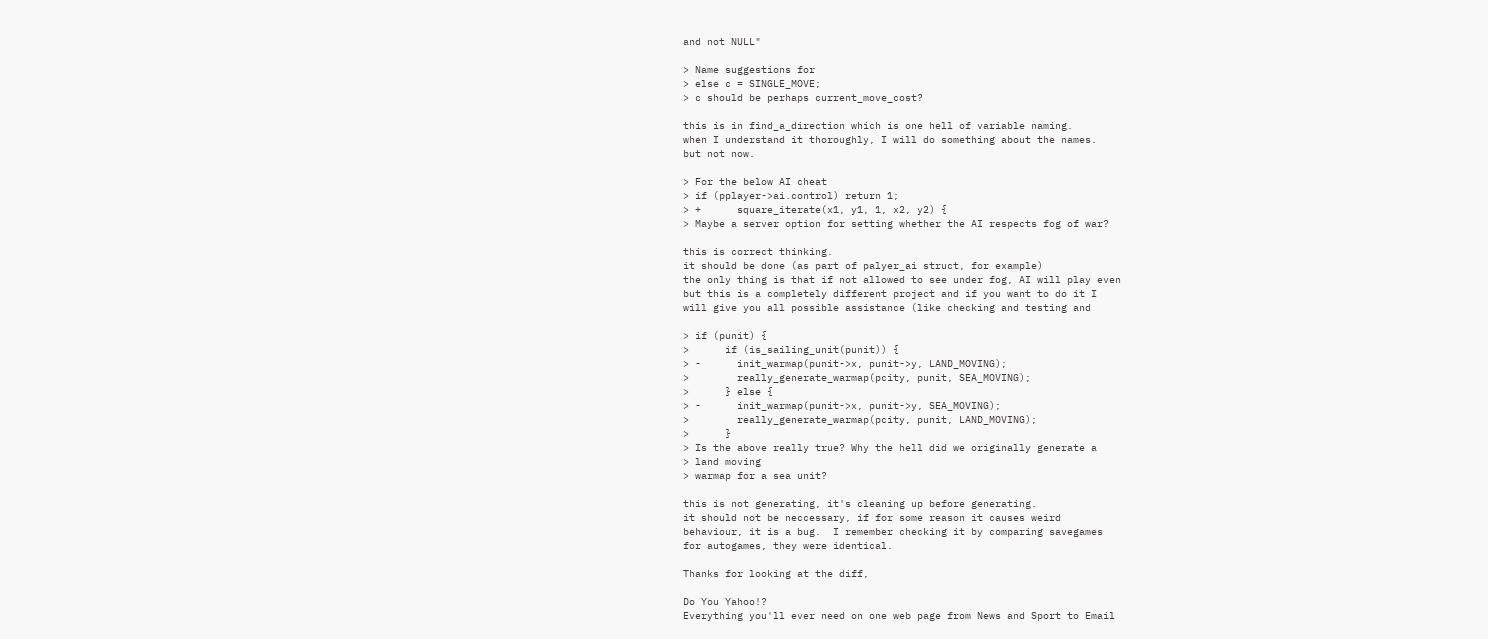and not NULL"

> Name suggestions for
> else c = SINGLE_MOVE;
> c should be perhaps current_move_cost?

this is in find_a_direction which is one hell of variable naming.
when I understand it thoroughly, I will do something about the names.
but not now.

> For the below AI cheat
> if (pplayer->ai.control) return 1;
> +      square_iterate(x1, y1, 1, x2, y2) {
> Maybe a server option for setting whether the AI respects fog of war?

this is correct thinking.
it should be done (as part of palyer_ai struct, for example)
the only thing is that if not allowed to see under fog, AI will play even
but this is a completely different project and if you want to do it I
will give you all possible assistance (like checking and testing and

> if (punit) {
>      if (is_sailing_unit(punit)) {
> -      init_warmap(punit->x, punit->y, LAND_MOVING);
>        really_generate_warmap(pcity, punit, SEA_MOVING);
>      } else {
> -      init_warmap(punit->x, punit->y, SEA_MOVING);
>        really_generate_warmap(pcity, punit, LAND_MOVING);
>      }
> Is the above really true? Why the hell did we originally generate a
> land moving
> warmap for a sea unit?

this is not generating, it's cleaning up before generating.
it should not be neccessary, if for some reason it causes weird
behaviour, it is a bug.  I remember checking it by comparing savegames
for autogames, they were identical.

Thanks for looking at the diff,

Do You Yahoo!?
Everything you'll ever need on one web page from News and Sport to Email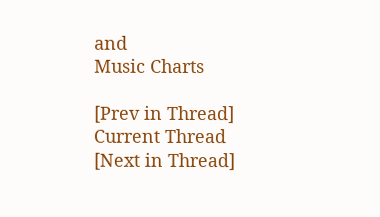and
Music Charts

[Prev in Thread] Current Thread [Next in Thread]